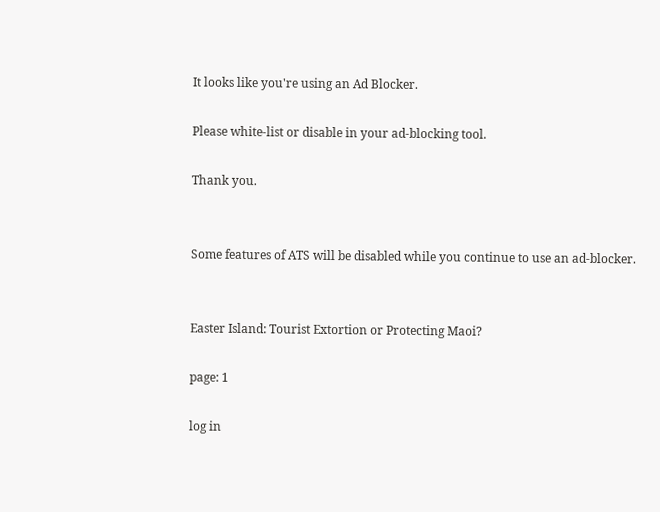It looks like you're using an Ad Blocker.

Please white-list or disable in your ad-blocking tool.

Thank you.


Some features of ATS will be disabled while you continue to use an ad-blocker.


Easter Island: Tourist Extortion or Protecting Maoi?

page: 1

log in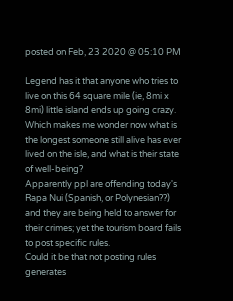posted on Feb, 23 2020 @ 05:10 PM

Legend has it that anyone who tries to live on this 64 square mile (ie, 8mi x 8mi) little island ends up going crazy. Which makes me wonder now what is the longest someone still alive has ever lived on the isle, and what is their state of well-being?
Apparently ppl are offending today's Rapa Nui (Spanish, or Polynesian??) and they are being held to answer for their crimes; yet the tourism board fails to post specific rules.
Could it be that not posting rules generates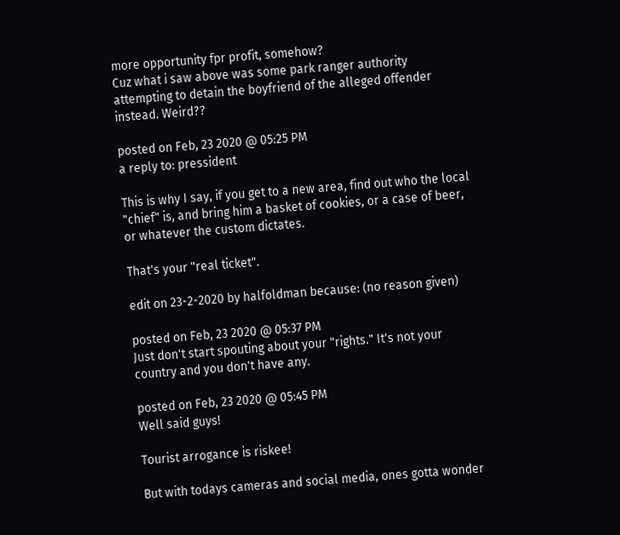more opportunity fpr profit, somehow?
Cuz what i saw above was some park ranger authority attempting to detain the boyfriend of the alleged offender instead. Weird??

posted on Feb, 23 2020 @ 05:25 PM
a reply to: pressident

This is why I say, if you get to a new area, find out who the local "chief" is, and bring him a basket of cookies, or a case of beer, or whatever the custom dictates.

That's your "real ticket".

edit on 23-2-2020 by halfoldman because: (no reason given)

posted on Feb, 23 2020 @ 05:37 PM
Just don't start spouting about your "rights." It's not your country and you don't have any.

posted on Feb, 23 2020 @ 05:45 PM
Well said guys!

Tourist arrogance is riskee!

But with todays cameras and social media, ones gotta wonder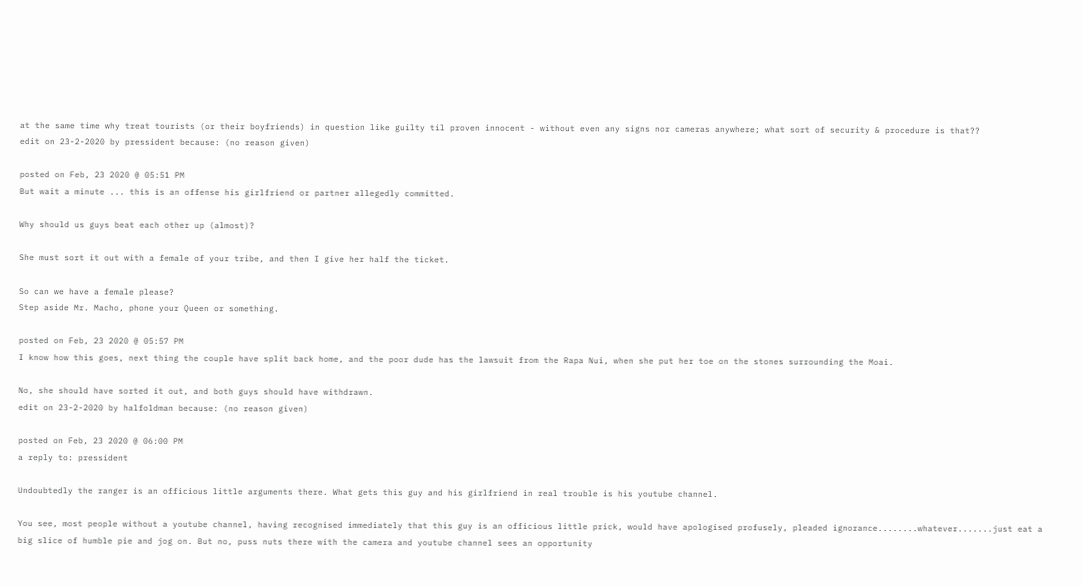at the same time why treat tourists (or their boyfriends) in question like guilty til proven innocent - without even any signs nor cameras anywhere; what sort of security & procedure is that??
edit on 23-2-2020 by pressident because: (no reason given)

posted on Feb, 23 2020 @ 05:51 PM
But wait a minute ... this is an offense his girlfriend or partner allegedly committed.

Why should us guys beat each other up (almost)?

She must sort it out with a female of your tribe, and then I give her half the ticket.

So can we have a female please?
Step aside Mr. Macho, phone your Queen or something.

posted on Feb, 23 2020 @ 05:57 PM
I know how this goes, next thing the couple have split back home, and the poor dude has the lawsuit from the Rapa Nui, when she put her toe on the stones surrounding the Moai.

No, she should have sorted it out, and both guys should have withdrawn.
edit on 23-2-2020 by halfoldman because: (no reason given)

posted on Feb, 23 2020 @ 06:00 PM
a reply to: pressident

Undoubtedly the ranger is an officious little arguments there. What gets this guy and his girlfriend in real trouble is his youtube channel.

You see, most people without a youtube channel, having recognised immediately that this guy is an officious little prick, would have apologised profusely, pleaded ignorance........whatever.......just eat a big slice of humble pie and jog on. But no, puss nuts there with the camera and youtube channel sees an opportunity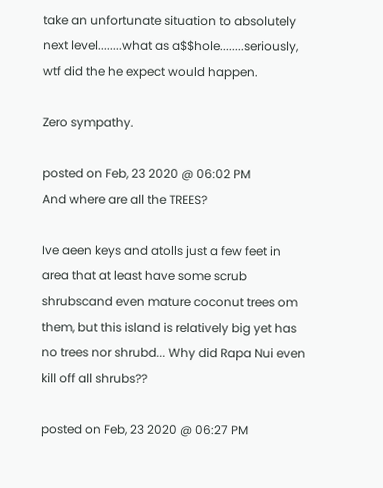take an unfortunate situation to absolutely next level........what as a$$hole........seriously, wtf did the he expect would happen.

Zero sympathy.

posted on Feb, 23 2020 @ 06:02 PM
And where are all the TREES?

Ive aeen keys and atolls just a few feet in area that at least have some scrub shrubscand even mature coconut trees om them, but this island is relatively big yet has no trees nor shrubd... Why did Rapa Nui even kill off all shrubs??

posted on Feb, 23 2020 @ 06:27 PM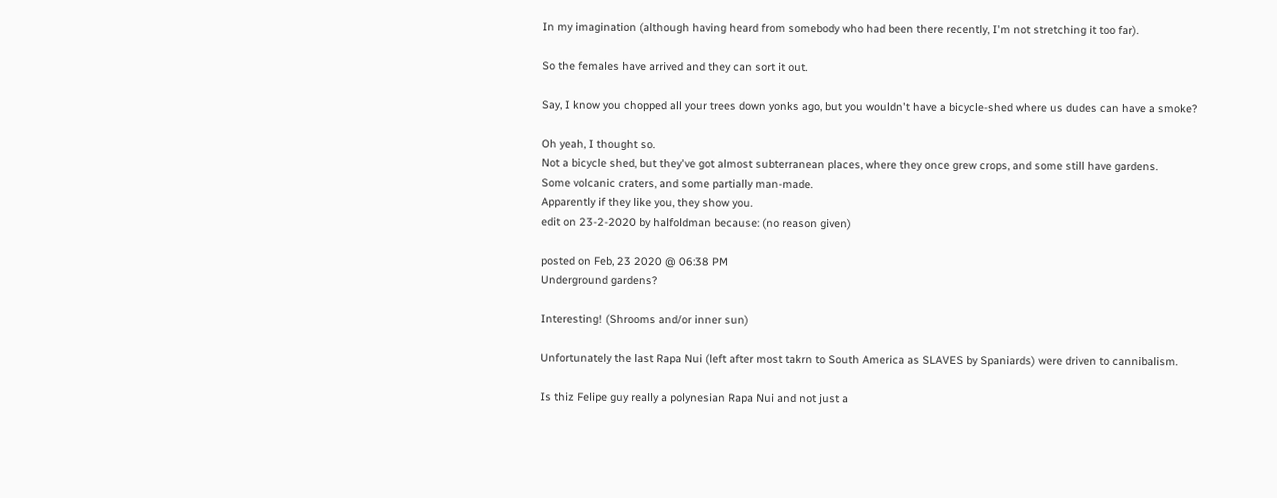In my imagination (although having heard from somebody who had been there recently, I'm not stretching it too far).

So the females have arrived and they can sort it out.

Say, I know you chopped all your trees down yonks ago, but you wouldn't have a bicycle-shed where us dudes can have a smoke?

Oh yeah, I thought so.
Not a bicycle shed, but they've got almost subterranean places, where they once grew crops, and some still have gardens.
Some volcanic craters, and some partially man-made.
Apparently if they like you, they show you.
edit on 23-2-2020 by halfoldman because: (no reason given)

posted on Feb, 23 2020 @ 06:38 PM
Underground gardens?

Interesting! (Shrooms and/or inner sun)

Unfortunately the last Rapa Nui (left after most takrn to South America as SLAVES by Spaniards) were driven to cannibalism.

Is thiz Felipe guy really a polynesian Rapa Nui and not just a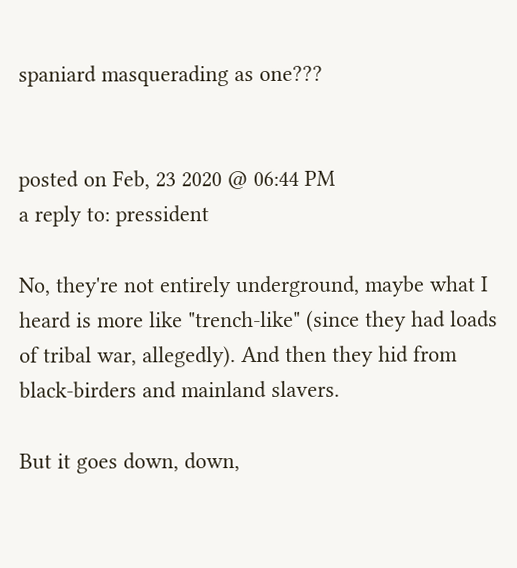spaniard masquerading as one???


posted on Feb, 23 2020 @ 06:44 PM
a reply to: pressident

No, they're not entirely underground, maybe what I heard is more like "trench-like" (since they had loads of tribal war, allegedly). And then they hid from black-birders and mainland slavers.

But it goes down, down,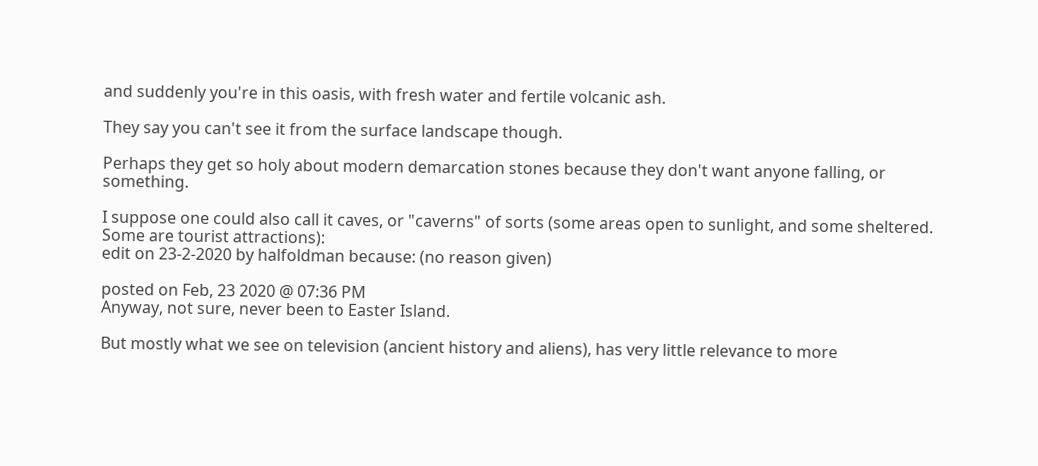and suddenly you're in this oasis, with fresh water and fertile volcanic ash.

They say you can't see it from the surface landscape though.

Perhaps they get so holy about modern demarcation stones because they don't want anyone falling, or something.

I suppose one could also call it caves, or "caverns" of sorts (some areas open to sunlight, and some sheltered. Some are tourist attractions):
edit on 23-2-2020 by halfoldman because: (no reason given)

posted on Feb, 23 2020 @ 07:36 PM
Anyway, not sure, never been to Easter Island.

But mostly what we see on television (ancient history and aliens), has very little relevance to more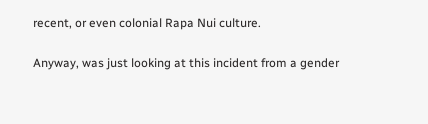recent, or even colonial Rapa Nui culture.

Anyway, was just looking at this incident from a gender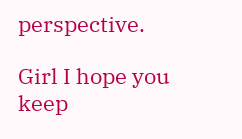perspective.

Girl I hope you keep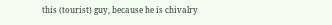this (tourist) guy, because he is chivalry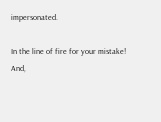impersonated.

In the line of fire for your mistake!
And,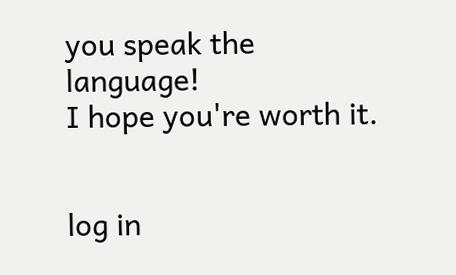you speak the language!
I hope you're worth it.


log in